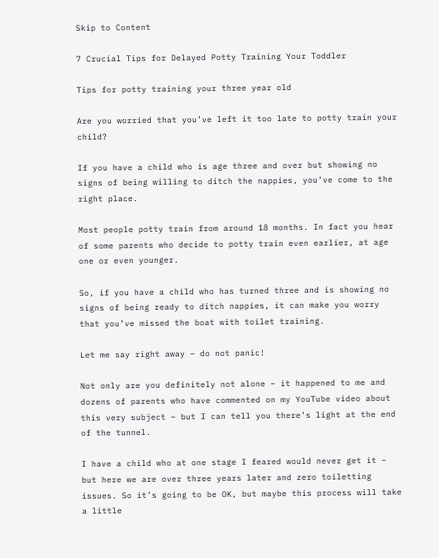Skip to Content

7 Crucial Tips for Delayed Potty Training Your Toddler

Tips for potty training your three year old

Are you worried that you’ve left it too late to potty train your child?

If you have a child who is age three and over but showing no signs of being willing to ditch the nappies, you’ve come to the right place.

Most people potty train from around 18 months. In fact you hear of some parents who decide to potty train even earlier, at age one or even younger.

So, if you have a child who has turned three and is showing no signs of being ready to ditch nappies, it can make you worry that you’ve missed the boat with toilet training.

Let me say right away – do not panic!

Not only are you definitely not alone – it happened to me and dozens of parents who have commented on my YouTube video about this very subject – but I can tell you there’s light at the end of the tunnel.

I have a child who at one stage I feared would never get it – but here we are over three years later and zero toiletting issues. So it’s going to be OK, but maybe this process will take a little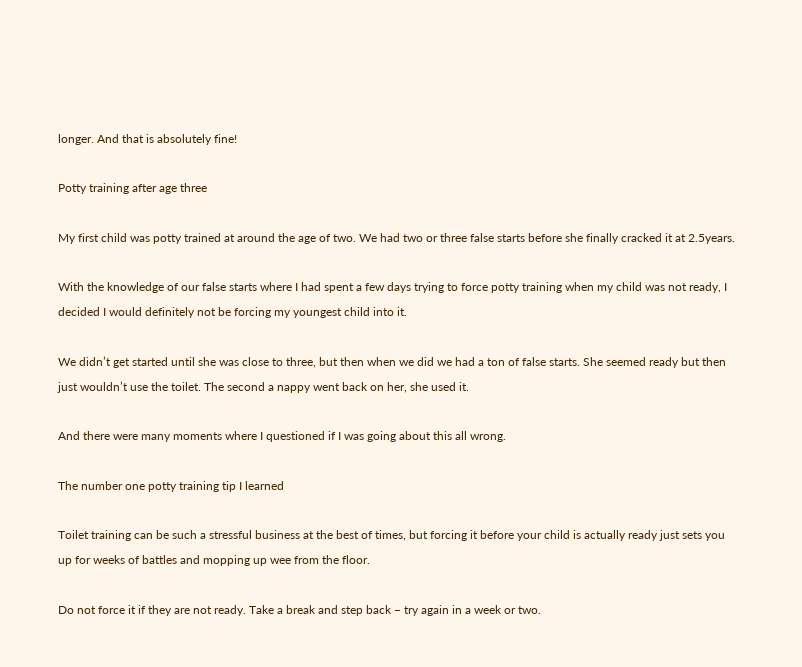longer. And that is absolutely fine!

Potty training after age three

My first child was potty trained at around the age of two. We had two or three false starts before she finally cracked it at 2.5years.

With the knowledge of our false starts where I had spent a few days trying to force potty training when my child was not ready, I decided I would definitely not be forcing my youngest child into it.

We didn’t get started until she was close to three, but then when we did we had a ton of false starts. She seemed ready but then just wouldn’t use the toilet. The second a nappy went back on her, she used it.

And there were many moments where I questioned if I was going about this all wrong.

The number one potty training tip I learned

Toilet training can be such a stressful business at the best of times, but forcing it before your child is actually ready just sets you up for weeks of battles and mopping up wee from the floor.

Do not force it if they are not ready. Take a break and step back – try again in a week or two.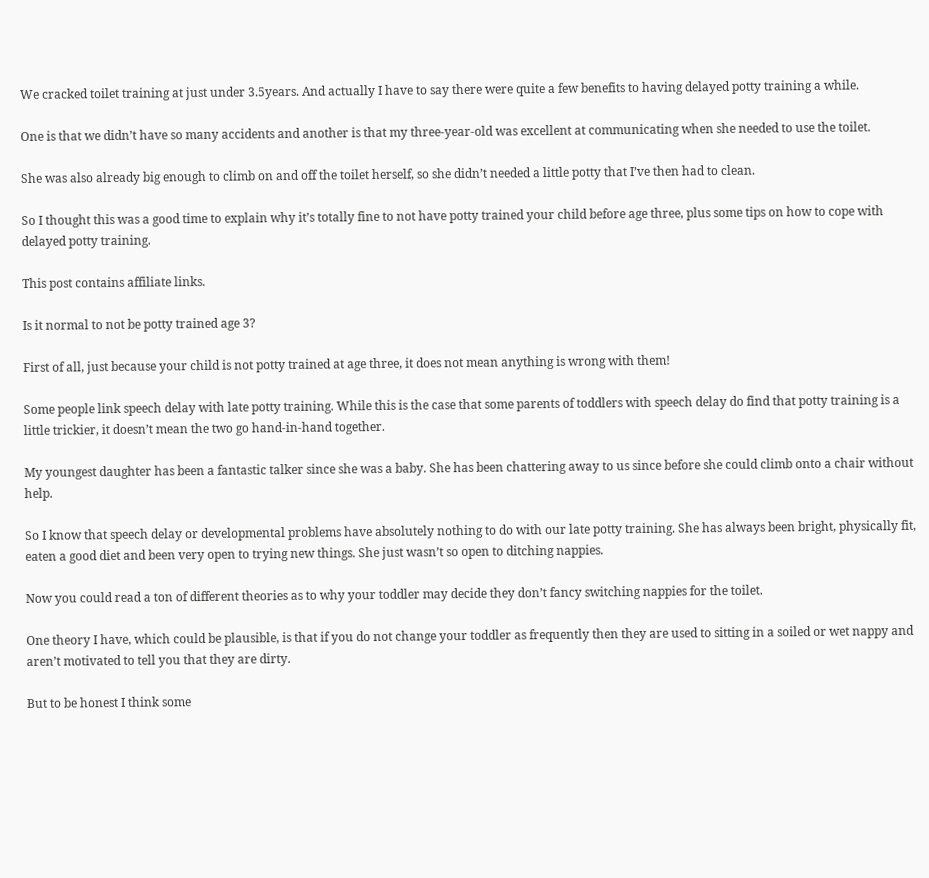We cracked toilet training at just under 3.5years. And actually I have to say there were quite a few benefits to having delayed potty training a while.

One is that we didn’t have so many accidents and another is that my three-year-old was excellent at communicating when she needed to use the toilet.

She was also already big enough to climb on and off the toilet herself, so she didn’t needed a little potty that I’ve then had to clean.

So I thought this was a good time to explain why it’s totally fine to not have potty trained your child before age three, plus some tips on how to cope with delayed potty training.

This post contains affiliate links.

Is it normal to not be potty trained age 3?

First of all, just because your child is not potty trained at age three, it does not mean anything is wrong with them!

Some people link speech delay with late potty training. While this is the case that some parents of toddlers with speech delay do find that potty training is a little trickier, it doesn’t mean the two go hand-in-hand together.

My youngest daughter has been a fantastic talker since she was a baby. She has been chattering away to us since before she could climb onto a chair without help.

So I know that speech delay or developmental problems have absolutely nothing to do with our late potty training. She has always been bright, physically fit, eaten a good diet and been very open to trying new things. She just wasn’t so open to ditching nappies.

Now you could read a ton of different theories as to why your toddler may decide they don’t fancy switching nappies for the toilet.

One theory I have, which could be plausible, is that if you do not change your toddler as frequently then they are used to sitting in a soiled or wet nappy and aren’t motivated to tell you that they are dirty.

But to be honest I think some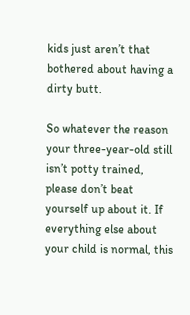kids just aren’t that bothered about having a dirty butt.

So whatever the reason your three-year-old still isn’t potty trained, please don’t beat yourself up about it. If everything else about your child is normal, this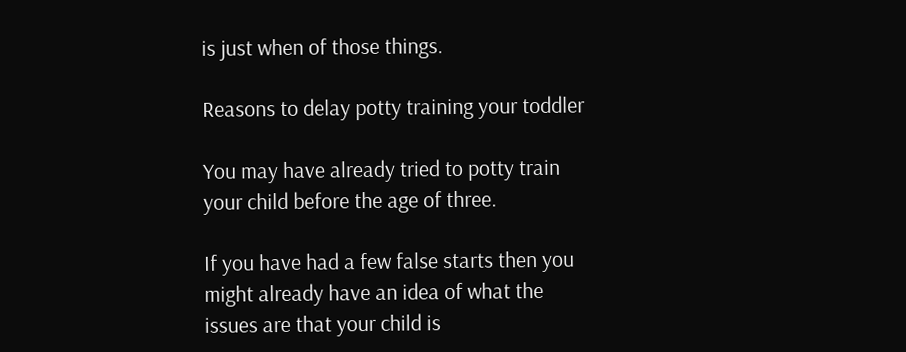is just when of those things.

Reasons to delay potty training your toddler

You may have already tried to potty train your child before the age of three.

If you have had a few false starts then you might already have an idea of what the issues are that your child is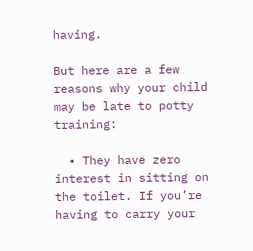having.

But here are a few reasons why your child may be late to potty training:

  • They have zero interest in sitting on the toilet. If you’re having to carry your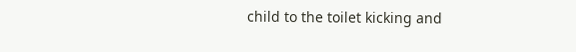child to the toilet kicking and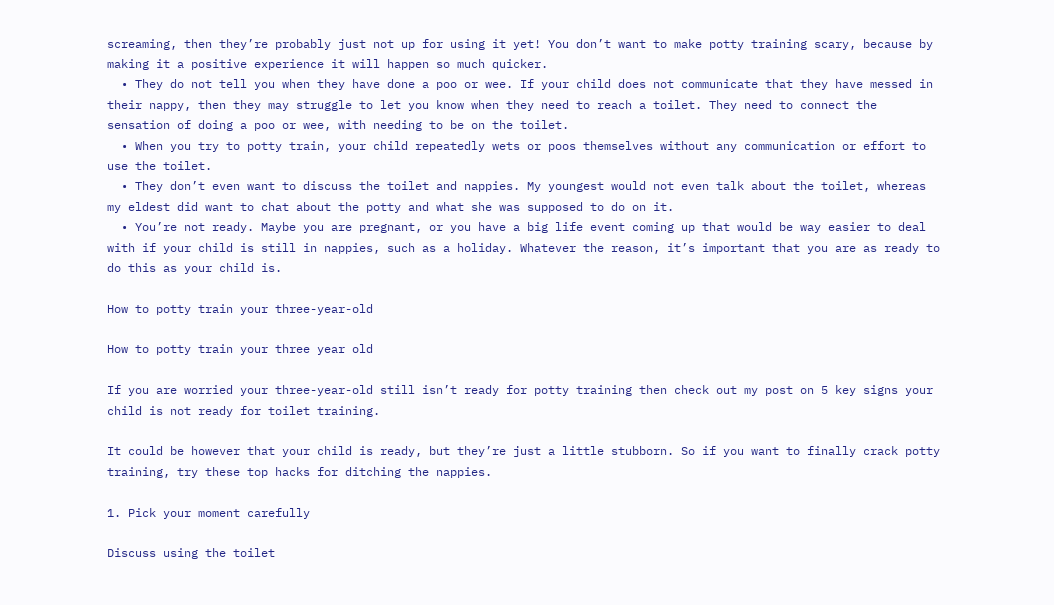screaming, then they’re probably just not up for using it yet! You don’t want to make potty training scary, because by making it a positive experience it will happen so much quicker.
  • They do not tell you when they have done a poo or wee. If your child does not communicate that they have messed in their nappy, then they may struggle to let you know when they need to reach a toilet. They need to connect the sensation of doing a poo or wee, with needing to be on the toilet.
  • When you try to potty train, your child repeatedly wets or poos themselves without any communication or effort to use the toilet.
  • They don’t even want to discuss the toilet and nappies. My youngest would not even talk about the toilet, whereas my eldest did want to chat about the potty and what she was supposed to do on it.
  • You’re not ready. Maybe you are pregnant, or you have a big life event coming up that would be way easier to deal with if your child is still in nappies, such as a holiday. Whatever the reason, it’s important that you are as ready to do this as your child is.

How to potty train your three-year-old

How to potty train your three year old

If you are worried your three-year-old still isn’t ready for potty training then check out my post on 5 key signs your child is not ready for toilet training.

It could be however that your child is ready, but they’re just a little stubborn. So if you want to finally crack potty training, try these top hacks for ditching the nappies.

1. Pick your moment carefully

Discuss using the toilet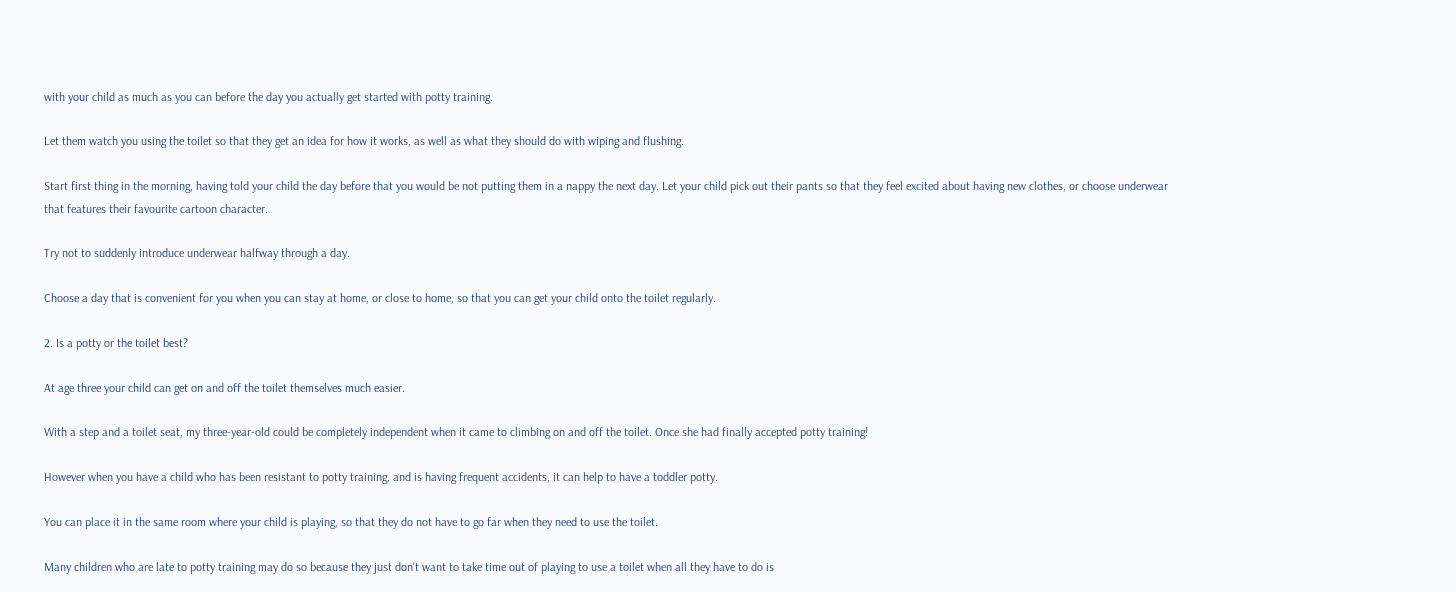with your child as much as you can before the day you actually get started with potty training.

Let them watch you using the toilet so that they get an idea for how it works, as well as what they should do with wiping and flushing.

Start first thing in the morning, having told your child the day before that you would be not putting them in a nappy the next day. Let your child pick out their pants so that they feel excited about having new clothes, or choose underwear that features their favourite cartoon character.

Try not to suddenly introduce underwear halfway through a day.

Choose a day that is convenient for you when you can stay at home, or close to home, so that you can get your child onto the toilet regularly.

2. Is a potty or the toilet best?

At age three your child can get on and off the toilet themselves much easier.

With a step and a toilet seat, my three-year-old could be completely independent when it came to climbing on and off the toilet. Once she had finally accepted potty training!

However when you have a child who has been resistant to potty training, and is having frequent accidents, it can help to have a toddler potty.

You can place it in the same room where your child is playing, so that they do not have to go far when they need to use the toilet.

Many children who are late to potty training may do so because they just don’t want to take time out of playing to use a toilet when all they have to do is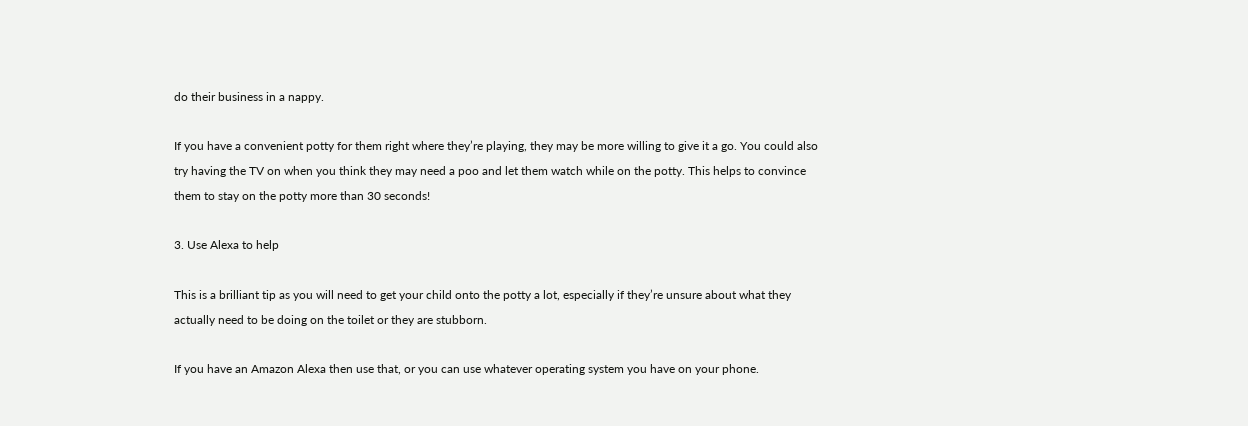do their business in a nappy.

If you have a convenient potty for them right where they’re playing, they may be more willing to give it a go. You could also try having the TV on when you think they may need a poo and let them watch while on the potty. This helps to convince them to stay on the potty more than 30 seconds!

3. Use Alexa to help

This is a brilliant tip as you will need to get your child onto the potty a lot, especially if they’re unsure about what they actually need to be doing on the toilet or they are stubborn.

If you have an Amazon Alexa then use that, or you can use whatever operating system you have on your phone.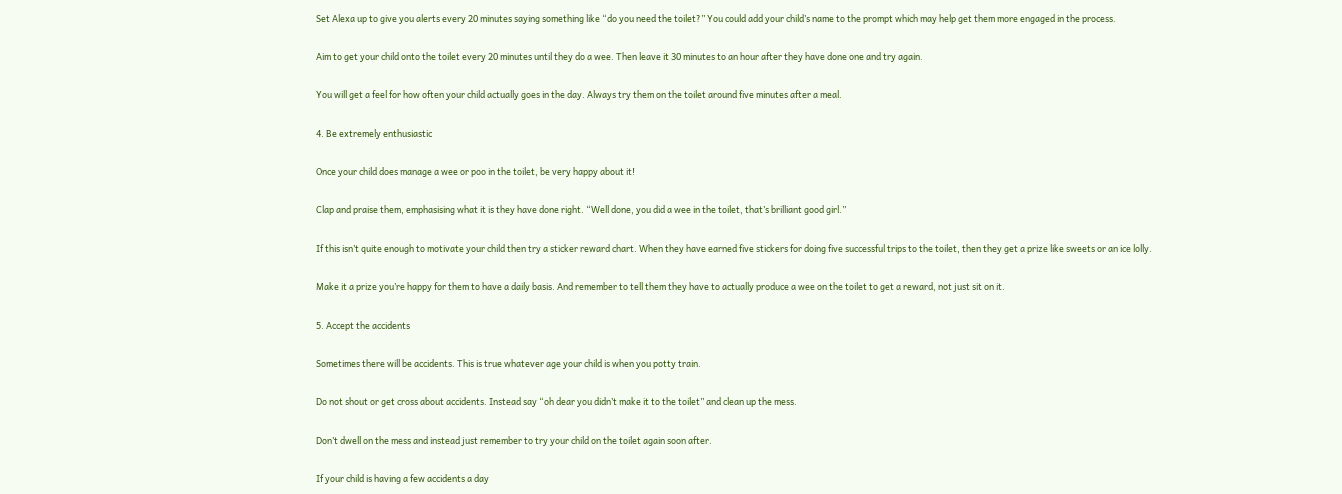Set Alexa up to give you alerts every 20 minutes saying something like “do you need the toilet?” You could add your child’s name to the prompt which may help get them more engaged in the process.

Aim to get your child onto the toilet every 20 minutes until they do a wee. Then leave it 30 minutes to an hour after they have done one and try again.

You will get a feel for how often your child actually goes in the day. Always try them on the toilet around five minutes after a meal.

4. Be extremely enthusiastic

Once your child does manage a wee or poo in the toilet, be very happy about it!

Clap and praise them, emphasising what it is they have done right. “Well done, you did a wee in the toilet, that’s brilliant good girl.”

If this isn’t quite enough to motivate your child then try a sticker reward chart. When they have earned five stickers for doing five successful trips to the toilet, then they get a prize like sweets or an ice lolly.

Make it a prize you’re happy for them to have a daily basis. And remember to tell them they have to actually produce a wee on the toilet to get a reward, not just sit on it.

5. Accept the accidents

Sometimes there will be accidents. This is true whatever age your child is when you potty train.

Do not shout or get cross about accidents. Instead say “oh dear you didn’t make it to the toilet” and clean up the mess.

Don’t dwell on the mess and instead just remember to try your child on the toilet again soon after.

If your child is having a few accidents a day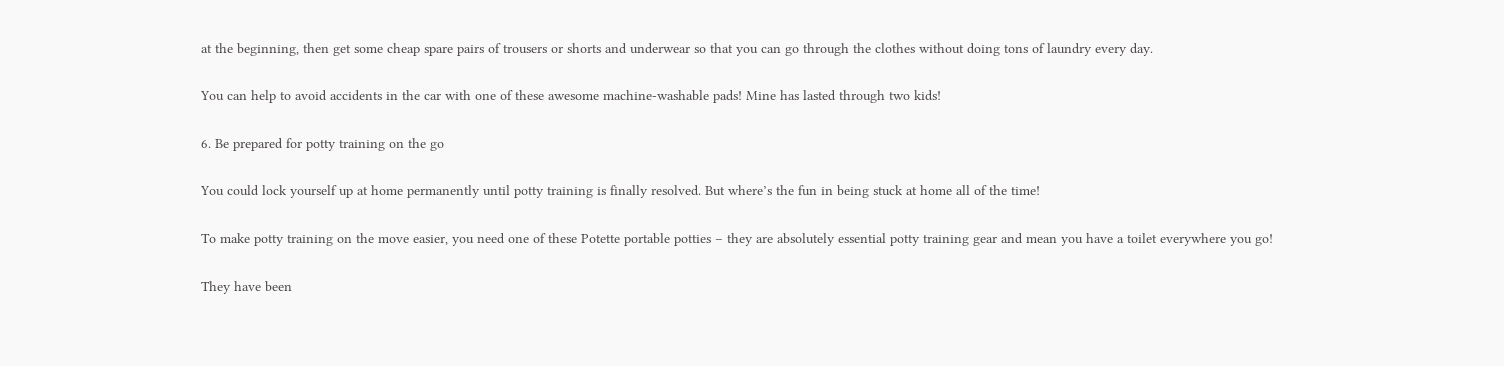at the beginning, then get some cheap spare pairs of trousers or shorts and underwear so that you can go through the clothes without doing tons of laundry every day.

You can help to avoid accidents in the car with one of these awesome machine-washable pads! Mine has lasted through two kids!

6. Be prepared for potty training on the go

You could lock yourself up at home permanently until potty training is finally resolved. But where’s the fun in being stuck at home all of the time!

To make potty training on the move easier, you need one of these Potette portable potties – they are absolutely essential potty training gear and mean you have a toilet everywhere you go!

They have been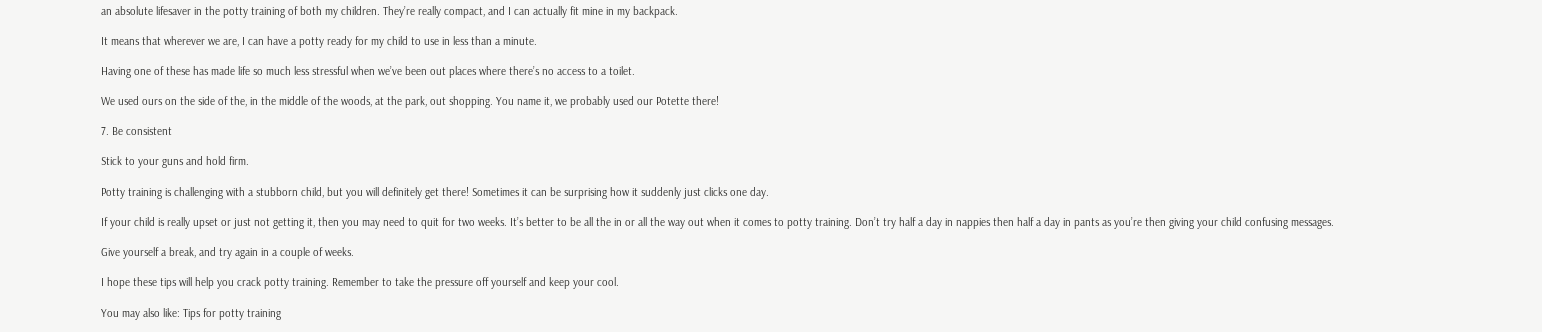an absolute lifesaver in the potty training of both my children. They’re really compact, and I can actually fit mine in my backpack.

It means that wherever we are, I can have a potty ready for my child to use in less than a minute.

Having one of these has made life so much less stressful when we’ve been out places where there’s no access to a toilet.

We used ours on the side of the, in the middle of the woods, at the park, out shopping. You name it, we probably used our Potette there!

7. Be consistent

Stick to your guns and hold firm.

Potty training is challenging with a stubborn child, but you will definitely get there! Sometimes it can be surprising how it suddenly just clicks one day.

If your child is really upset or just not getting it, then you may need to quit for two weeks. It’s better to be all the in or all the way out when it comes to potty training. Don’t try half a day in nappies then half a day in pants as you’re then giving your child confusing messages.

Give yourself a break, and try again in a couple of weeks.

I hope these tips will help you crack potty training. Remember to take the pressure off yourself and keep your cool.

You may also like: Tips for potty training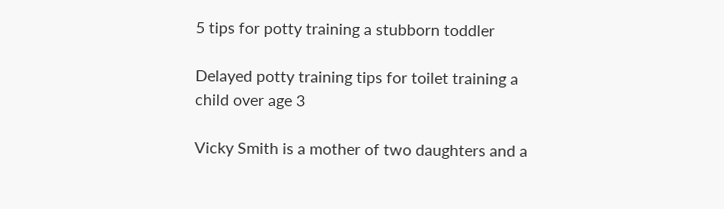5 tips for potty training a stubborn toddler

Delayed potty training tips for toilet training a child over age 3

Vicky Smith is a mother of two daughters and a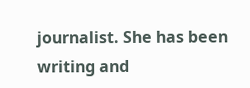journalist. She has been writing and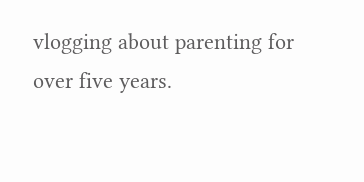vlogging about parenting for over five years.